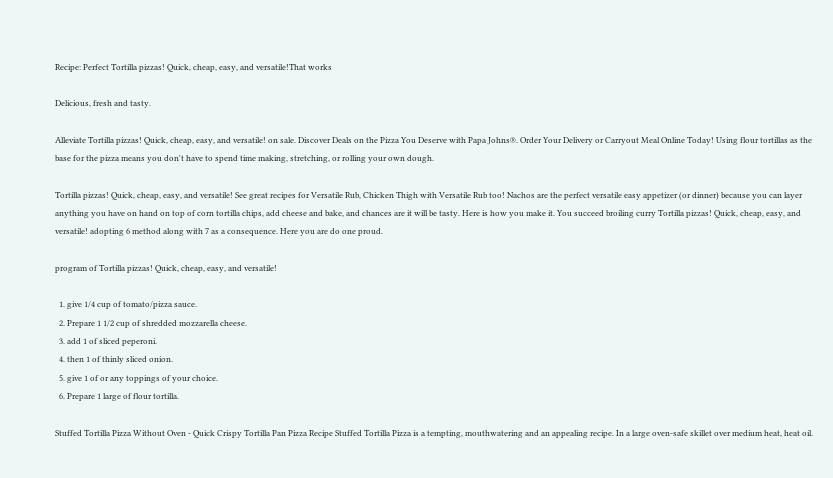Recipe: Perfect Tortilla pizzas! Quick, cheap, easy, and versatile!That works

Delicious, fresh and tasty.

Alleviate Tortilla pizzas! Quick, cheap, easy, and versatile! on sale. Discover Deals on the Pizza You Deserve with Papa Johns®. Order Your Delivery or Carryout Meal Online Today! Using flour tortillas as the base for the pizza means you don't have to spend time making, stretching, or rolling your own dough.

Tortilla pizzas! Quick, cheap, easy, and versatile! See great recipes for Versatile Rub, Chicken Thigh with Versatile Rub too! Nachos are the perfect versatile easy appetizer (or dinner) because you can layer anything you have on hand on top of corn tortilla chips, add cheese and bake, and chances are it will be tasty. Here is how you make it. You succeed broiling curry Tortilla pizzas! Quick, cheap, easy, and versatile! adopting 6 method along with 7 as a consequence. Here you are do one proud.

program of Tortilla pizzas! Quick, cheap, easy, and versatile!

  1. give 1/4 cup of tomato/pizza sauce.
  2. Prepare 1 1/2 cup of shredded mozzarella cheese.
  3. add 1 of sliced peperoni.
  4. then 1 of thinly sliced onion.
  5. give 1 of or any toppings of your choice.
  6. Prepare 1 large of flour tortilla.

Stuffed Tortilla Pizza Without Oven - Quick Crispy Tortilla Pan Pizza Recipe Stuffed Tortilla Pizza is a tempting, mouthwatering and an appealing recipe. In a large oven-safe skillet over medium heat, heat oil.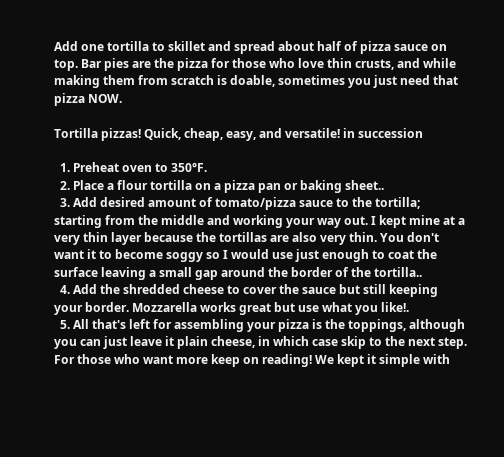Add one tortilla to skillet and spread about half of pizza sauce on top. Bar pies are the pizza for those who love thin crusts, and while making them from scratch is doable, sometimes you just need that pizza NOW.

Tortilla pizzas! Quick, cheap, easy, and versatile! in succession

  1. Preheat oven to 350°F.
  2. Place a flour tortilla on a pizza pan or baking sheet..
  3. Add desired amount of tomato/pizza sauce to the tortilla; starting from the middle and working your way out. I kept mine at a very thin layer because the tortillas are also very thin. You don't want it to become soggy so I would use just enough to coat the surface leaving a small gap around the border of the tortilla..
  4. Add the shredded cheese to cover the sauce but still keeping your border. Mozzarella works great but use what you like!.
  5. All that's left for assembling your pizza is the toppings, although you can just leave it plain cheese, in which case skip to the next step. For those who want more keep on reading! We kept it simple with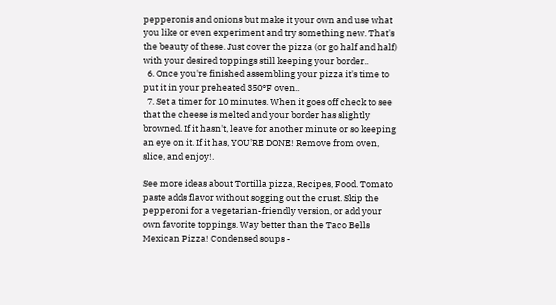pepperonis and onions but make it your own and use what you like or even experiment and try something new. That's the beauty of these. Just cover the pizza (or go half and half) with your desired toppings still keeping your border..
  6. Once you're finished assembling your pizza it's time to put it in your preheated 350°F oven..
  7. Set a timer for 10 minutes. When it goes off check to see that the cheese is melted and your border has slightly browned. If it hasn't, leave for another minute or so keeping an eye on it. If it has, YOU'RE DONE! Remove from oven, slice, and enjoy!.

See more ideas about Tortilla pizza, Recipes, Food. Tomato paste adds flavor without sogging out the crust. Skip the pepperoni for a vegetarian-friendly version, or add your own favorite toppings. Way better than the Taco Bells Mexican Pizza! Condensed soups -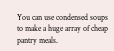You can use condensed soups to make a huge array of cheap pantry meals.